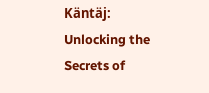Käntäj: Unlocking the Secrets of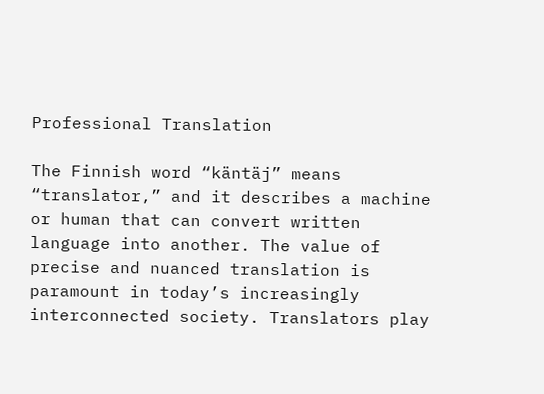Professional Translation

The Finnish word “käntäj” means “translator,” and it describes a machine or human that can convert written language into another. The value of precise and nuanced translation is paramount in today’s increasingly interconnected society. Translators play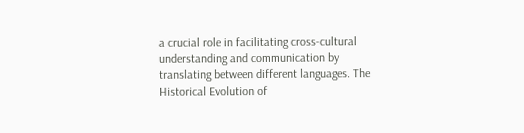a crucial role in facilitating cross-cultural understanding and communication by translating between different languages. The Historical Evolution of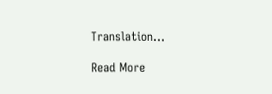Translation…

Read More